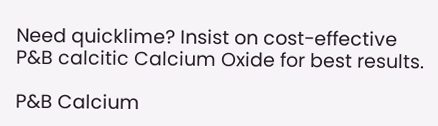Need quicklime? Insist on cost-effective
P&B calcitic Calcium Oxide for best results.

P&B Calcium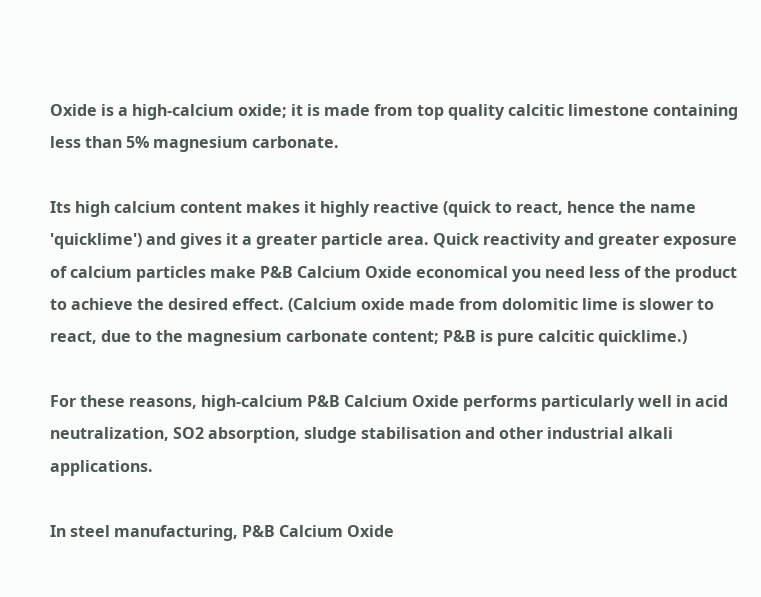Oxide is a high-calcium oxide; it is made from top quality calcitic limestone containing less than 5% magnesium carbonate.

Its high calcium content makes it highly reactive (quick to react, hence the name 'quicklime') and gives it a greater particle area. Quick reactivity and greater exposure of calcium particles make P&B Calcium Oxide economical you need less of the product to achieve the desired effect. (Calcium oxide made from dolomitic lime is slower to react, due to the magnesium carbonate content; P&B is pure calcitic quicklime.)

For these reasons, high-calcium P&B Calcium Oxide performs particularly well in acid neutralization, SO2 absorption, sludge stabilisation and other industrial alkali applications.

In steel manufacturing, P&B Calcium Oxide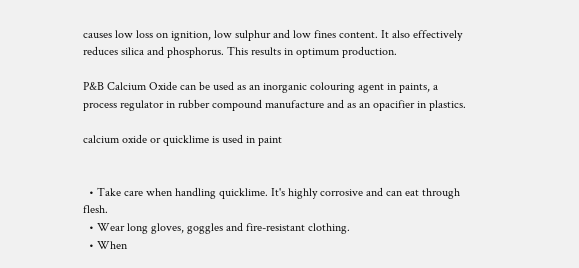causes low loss on ignition, low sulphur and low fines content. It also effectively reduces silica and phosphorus. This results in optimum production.

P&B Calcium Oxide can be used as an inorganic colouring agent in paints, a process regulator in rubber compound manufacture and as an opacifier in plastics.

calcium oxide or quicklime is used in paint


  • Take care when handling quicklime. It's highly corrosive and can eat through flesh.
  • Wear long gloves, goggles and fire-resistant clothing.
  • When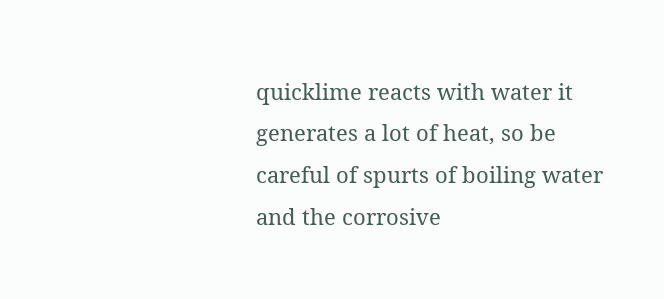quicklime reacts with water it generates a lot of heat, so be careful of spurts of boiling water and the corrosive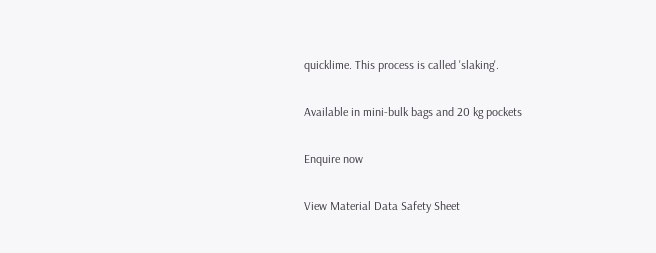quicklime. This process is called 'slaking'.

Available in mini-bulk bags and 20 kg pockets

Enquire now

View Material Data Safety Sheet